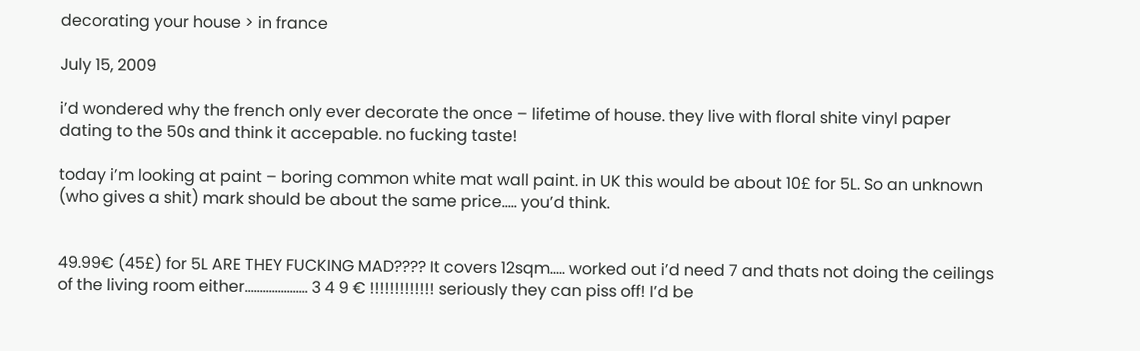decorating your house > in france

July 15, 2009

i’d wondered why the french only ever decorate the once – lifetime of house. they live with floral shite vinyl paper dating to the 50s and think it accepable. no fucking taste!

today i’m looking at paint – boring common white mat wall paint. in UK this would be about 10£ for 5L. So an unknown (who gives a shit) mark should be about the same price….. you’d think.


49.99€ (45£) for 5L ARE THEY FUCKING MAD???? It covers 12sqm….. worked out i’d need 7 and thats not doing the ceilings of the living room either………………… 3 4 9 € !!!!!!!!!!!!! seriously they can piss off! I’d be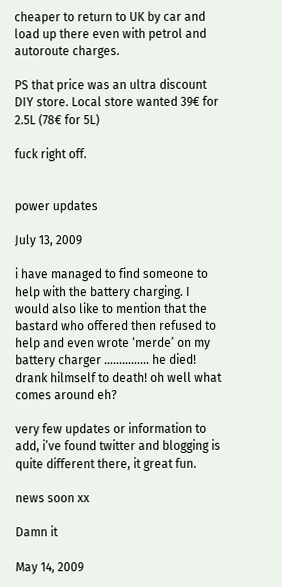cheaper to return to UK by car and load up there even with petrol and autoroute charges.

PS that price was an ultra discount DIY store. Local store wanted 39€ for 2.5L (78€ for 5L)

fuck right off.


power updates

July 13, 2009

i have managed to find someone to help with the battery charging. I would also like to mention that the bastard who offered then refused to help and even wrote ‘merde’ on my battery charger …………… he died! drank hilmself to death! oh well what comes around eh?

very few updates or information to add, i’ve found twitter and blogging is quite different there, it great fun.

news soon xx

Damn it

May 14, 2009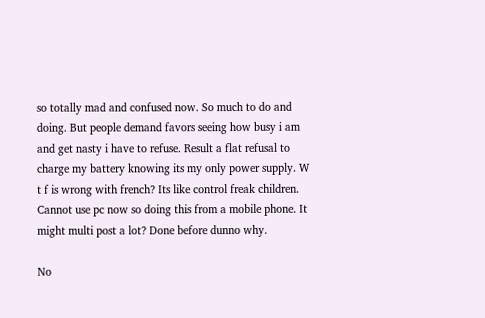so totally mad and confused now. So much to do and doing. But people demand favors seeing how busy i am and get nasty i have to refuse. Result a flat refusal to charge my battery knowing its my only power supply. W t f is wrong with french? Its like control freak children. Cannot use pc now so doing this from a mobile phone. It might multi post a lot? Done before dunno why.

No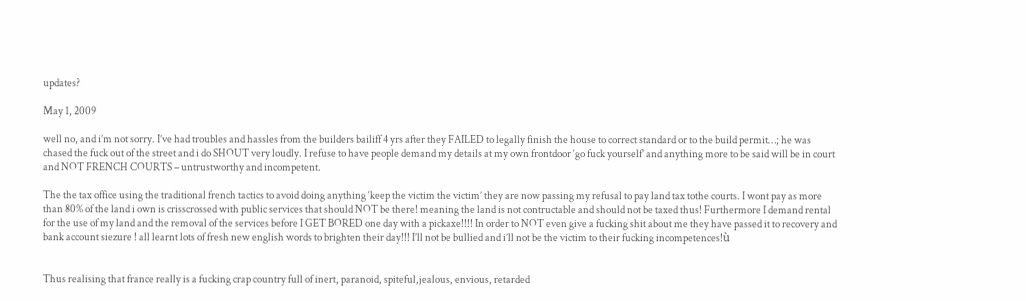updates?

May 1, 2009

well no, and i’m not sorry. I’ve had troubles and hassles from the builders bailiff 4 yrs after they FAILED to legally finish the house to correct standard or to the build permit…; he was chased the fuck out of the street and i do SHOUT very loudly. I refuse to have people demand my details at my own frontdoor ‘go fuck yourself’ and anything more to be said will be in court and NOT FRENCH COURTS – untrustworthy and incompetent.

The the tax office using the traditional french tactics to avoid doing anything ‘keep the victim the victim’ they are now passing my refusal to pay land tax tothe courts. I wont pay as more than 80% of the land i own is crisscrossed with public services that should NOT be there! meaning the land is not contructable and should not be taxed thus! Furthermore I demand rental for the use of my land and the removal of the services before I GET BORED one day with a pickaxe!!!! In order to NOT even give a fucking shit about me they have passed it to recovery and bank account siezure ! all learnt lots of fresh new english words to brighten their day!!! I’ll not be bullied and i’ll not be the victim to their fucking incompetences!ù


Thus realising that france really is a fucking crap country full of inert, paranoid, spiteful,jealous, envious, retarded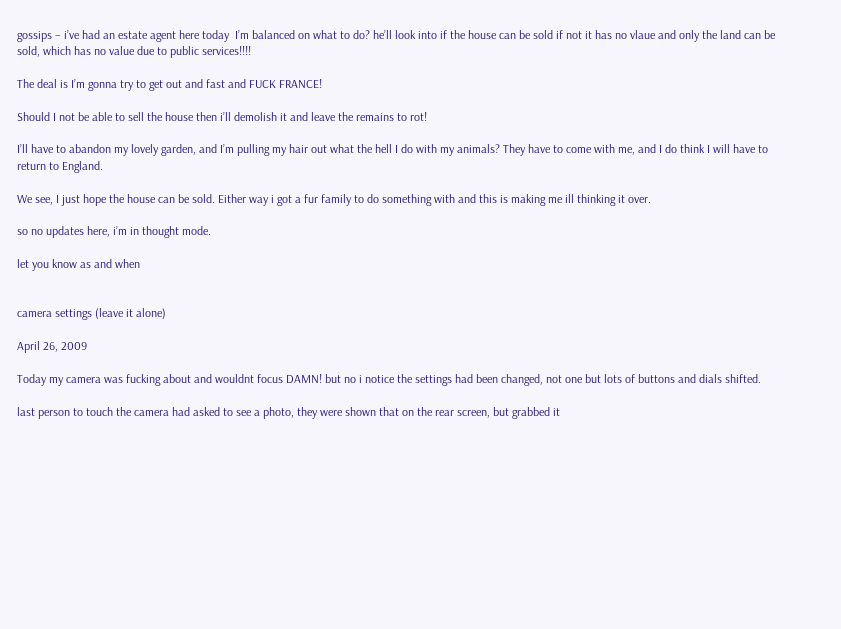gossips – i’ve had an estate agent here today  I’m balanced on what to do? he’ll look into if the house can be sold if not it has no vlaue and only the land can be sold, which has no value due to public services!!!!

The deal is I’m gonna try to get out and fast and FUCK FRANCE!

Should I not be able to sell the house then i’ll demolish it and leave the remains to rot!

I’ll have to abandon my lovely garden, and I’m pulling my hair out what the hell I do with my animals? They have to come with me, and I do think I will have to return to England.

We see, I just hope the house can be sold. Either way i got a fur family to do something with and this is making me ill thinking it over.

so no updates here, i’m in thought mode.

let you know as and when


camera settings (leave it alone)

April 26, 2009

Today my camera was fucking about and wouldnt focus DAMN! but no i notice the settings had been changed, not one but lots of buttons and dials shifted.

last person to touch the camera had asked to see a photo, they were shown that on the rear screen, but grabbed it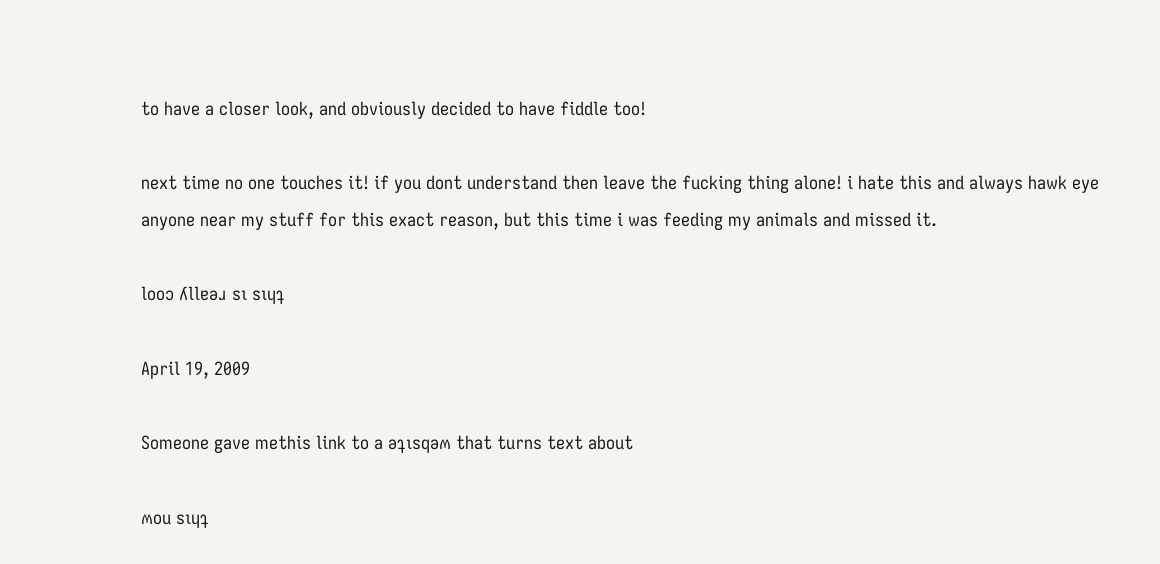to have a closer look, and obviously decided to have fiddle too!

next time no one touches it! if you dont understand then leave the fucking thing alone! i hate this and always hawk eye anyone near my stuff for this exact reason, but this time i was feeding my animals and missed it.

looɔ ʎllɐǝɹ sı sıɥʇ

April 19, 2009

Someone gave methis link to a ǝʇısqǝʍ that turns text about

ʍou sıɥʇ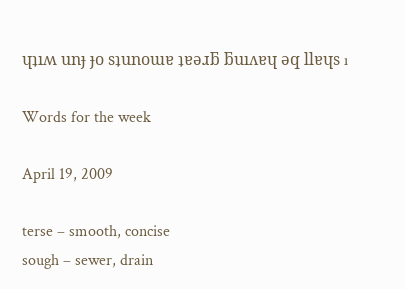ɥʇıʍ unɟ ɟo sʇunoɯɐ ʇɐǝɹƃ ƃuıʌɐɥ ǝq llɐɥs ı

Words for the week

April 19, 2009

terse – smooth, concise
sough – sewer, drain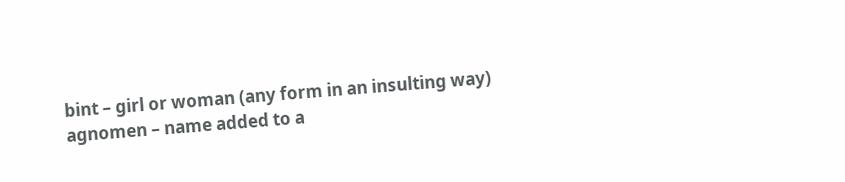bint – girl or woman (any form in an insulting way)
agnomen – name added to a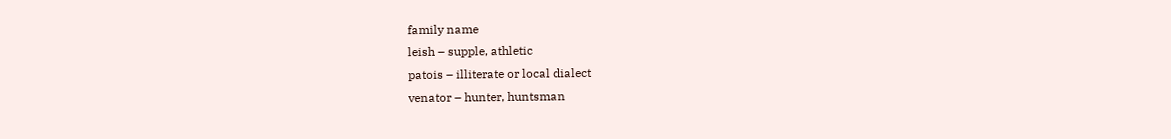family name
leish – supple, athletic
patois – illiterate or local dialect
venator – hunter, huntsman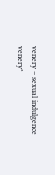venery – sexual indulgence
venery²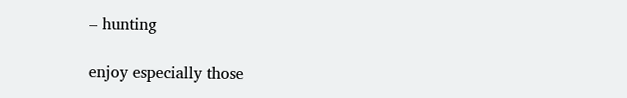– hunting

enjoy especially those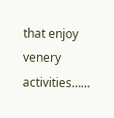that enjoy venery activities……